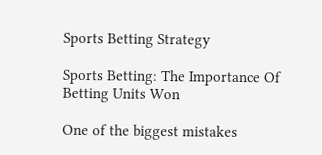Sports Betting Strategy

Sports Betting: The Importance Of Betting Units Won

One of the biggest mistakes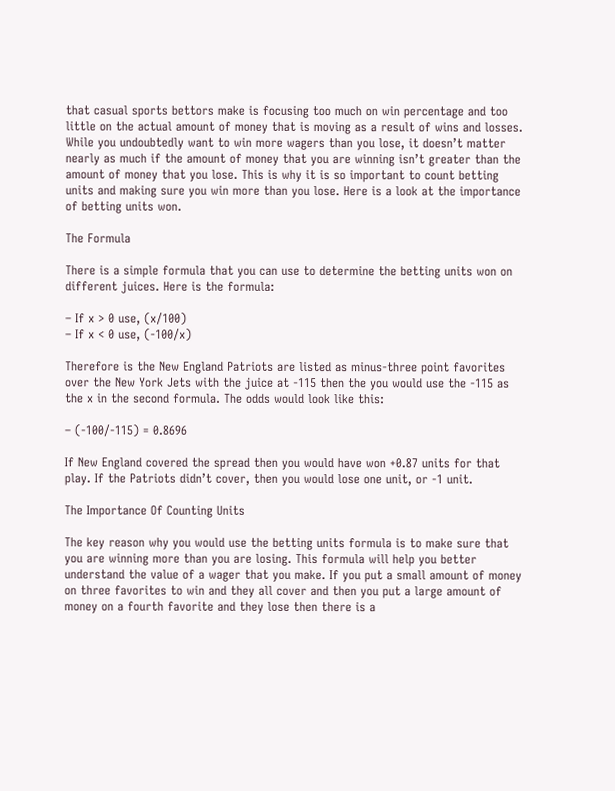that casual sports bettors make is focusing too much on win percentage and too little on the actual amount of money that is moving as a result of wins and losses. While you undoubtedly want to win more wagers than you lose, it doesn’t matter nearly as much if the amount of money that you are winning isn’t greater than the amount of money that you lose. This is why it is so important to count betting units and making sure you win more than you lose. Here is a look at the importance of betting units won.

The Formula

There is a simple formula that you can use to determine the betting units won on different juices. Here is the formula:

– If x > 0 use, (x/100)
– If x < 0 use, (-100/x)

Therefore is the New England Patriots are listed as minus-three point favorites over the New York Jets with the juice at -115 then the you would use the -115 as the x in the second formula. The odds would look like this:

– (-100/-115) = 0.8696

If New England covered the spread then you would have won +0.87 units for that play. If the Patriots didn’t cover, then you would lose one unit, or -1 unit.

The Importance Of Counting Units

The key reason why you would use the betting units formula is to make sure that you are winning more than you are losing. This formula will help you better understand the value of a wager that you make. If you put a small amount of money on three favorites to win and they all cover and then you put a large amount of money on a fourth favorite and they lose then there is a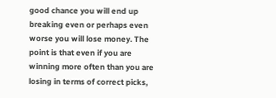good chance you will end up breaking even or perhaps even worse you will lose money. The point is that even if you are winning more often than you are losing in terms of correct picks,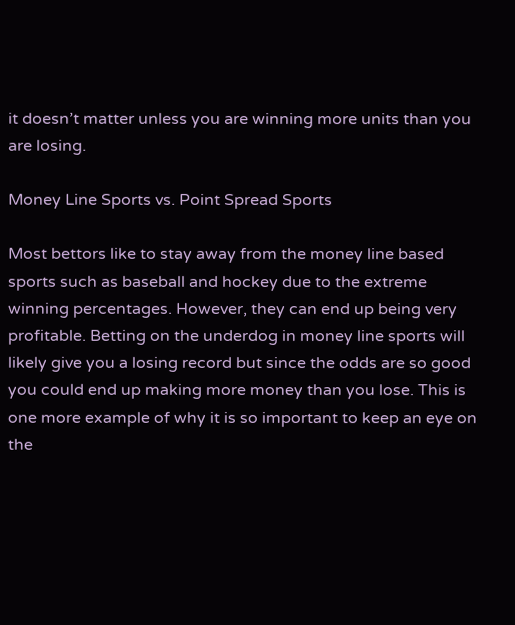it doesn’t matter unless you are winning more units than you are losing.

Money Line Sports vs. Point Spread Sports

Most bettors like to stay away from the money line based sports such as baseball and hockey due to the extreme winning percentages. However, they can end up being very profitable. Betting on the underdog in money line sports will likely give you a losing record but since the odds are so good you could end up making more money than you lose. This is one more example of why it is so important to keep an eye on the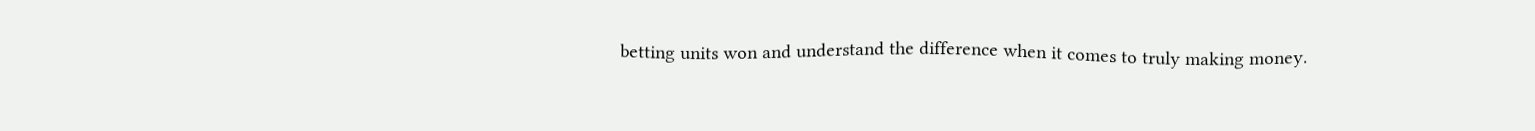betting units won and understand the difference when it comes to truly making money.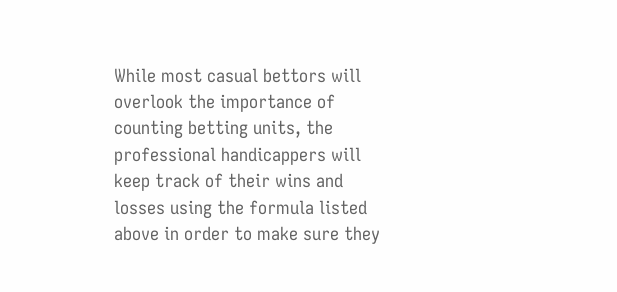While most casual bettors will overlook the importance of counting betting units, the professional handicappers will keep track of their wins and losses using the formula listed above in order to make sure they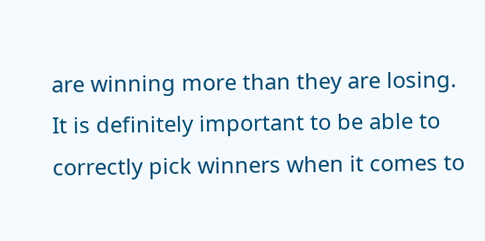are winning more than they are losing. It is definitely important to be able to correctly pick winners when it comes to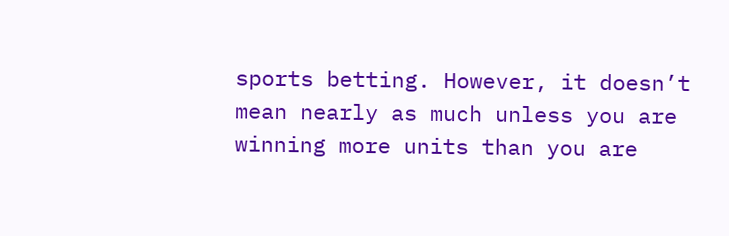sports betting. However, it doesn’t mean nearly as much unless you are winning more units than you are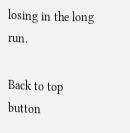losing in the long run.

Back to top button